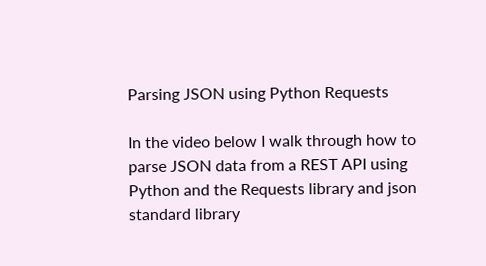Parsing JSON using Python Requests

In the video below I walk through how to parse JSON data from a REST API using Python and the Requests library and json standard library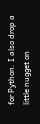for Python. I also drop a little nugget on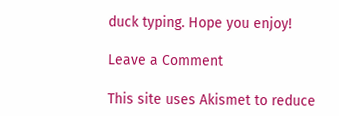duck typing. Hope you enjoy!

Leave a Comment

This site uses Akismet to reduce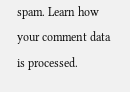spam. Learn how your comment data is processed.